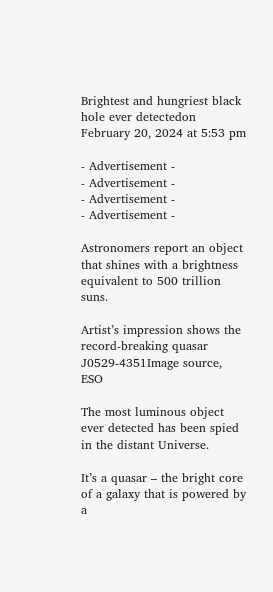Brightest and hungriest black hole ever detectedon February 20, 2024 at 5:53 pm

- Advertisement -
- Advertisement -
- Advertisement -
- Advertisement -

Astronomers report an object that shines with a brightness equivalent to 500 trillion suns.

Artist’s impression shows the record-breaking quasar J0529-4351Image source, ESO

The most luminous object ever detected has been spied in the distant Universe.

It’s a quasar – the bright core of a galaxy that is powered by a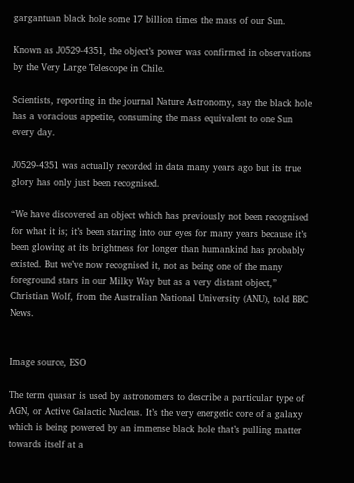gargantuan black hole some 17 billion times the mass of our Sun.

Known as J0529-4351, the object’s power was confirmed in observations by the Very Large Telescope in Chile.

Scientists, reporting in the journal Nature Astronomy, say the black hole has a voracious appetite, consuming the mass equivalent to one Sun every day.

J0529-4351 was actually recorded in data many years ago but its true glory has only just been recognised.

“We have discovered an object which has previously not been recognised for what it is; it’s been staring into our eyes for many years because it’s been glowing at its brightness for longer than humankind has probably existed. But we’ve now recognised it, not as being one of the many foreground stars in our Milky Way but as a very distant object,” Christian Wolf, from the Australian National University (ANU), told BBC News.


Image source, ESO

The term quasar is used by astronomers to describe a particular type of AGN, or Active Galactic Nucleus. It’s the very energetic core of a galaxy which is being powered by an immense black hole that’s pulling matter towards itself at a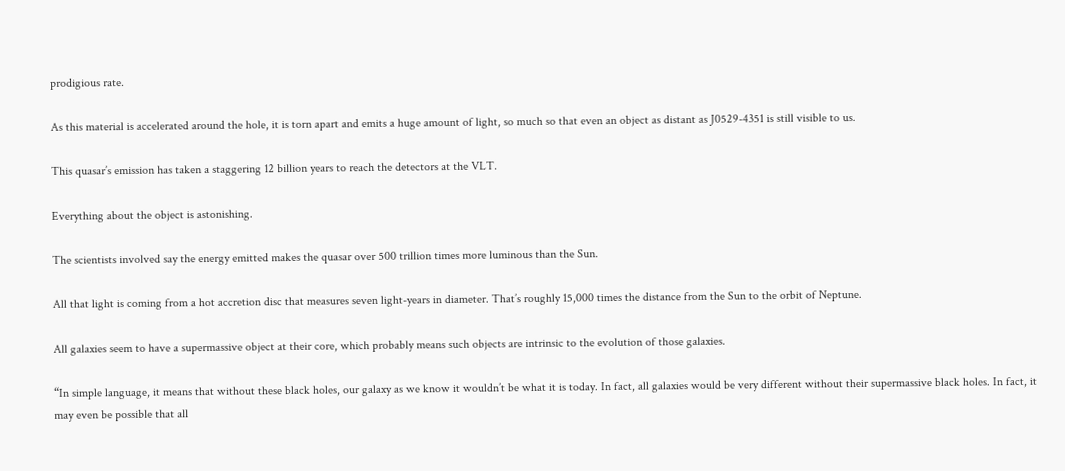prodigious rate.

As this material is accelerated around the hole, it is torn apart and emits a huge amount of light, so much so that even an object as distant as J0529-4351 is still visible to us.

This quasar’s emission has taken a staggering 12 billion years to reach the detectors at the VLT.

Everything about the object is astonishing.

The scientists involved say the energy emitted makes the quasar over 500 trillion times more luminous than the Sun.

All that light is coming from a hot accretion disc that measures seven light-years in diameter. That’s roughly 15,000 times the distance from the Sun to the orbit of Neptune.

All galaxies seem to have a supermassive object at their core, which probably means such objects are intrinsic to the evolution of those galaxies.

“In simple language, it means that without these black holes, our galaxy as we know it wouldn’t be what it is today. In fact, all galaxies would be very different without their supermassive black holes. In fact, it may even be possible that all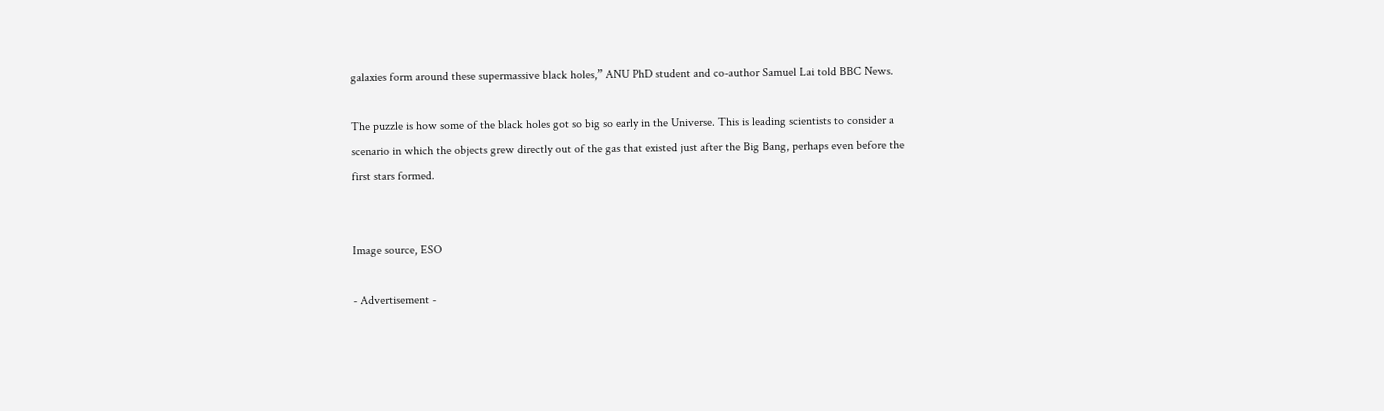galaxies form around these supermassive black holes,” ANU PhD student and co-author Samuel Lai told BBC News.

The puzzle is how some of the black holes got so big so early in the Universe. This is leading scientists to consider a scenario in which the objects grew directly out of the gas that existed just after the Big Bang, perhaps even before the first stars formed.


Image source, ESO

- Advertisement -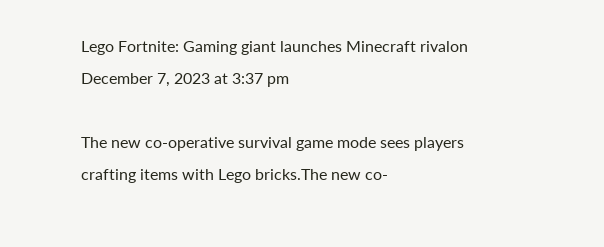Lego Fortnite: Gaming giant launches Minecraft rivalon December 7, 2023 at 3:37 pm

The new co-operative survival game mode sees players crafting items with Lego bricks.The new co-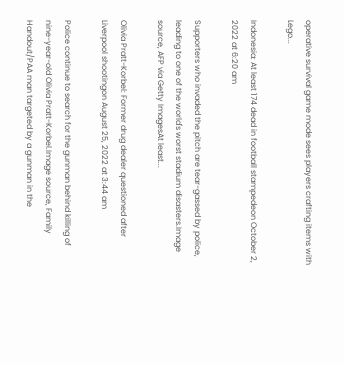operative survival game mode sees players crafting items with Lego...

Indonesia: At least 174 dead in football stampedeon October 2, 2022 at 6:20 am

Supporters who invaded the pitch are tear-gassed by police, leading to one of the world's worst stadium disasters.Image source, AFP via Getty ImagesAt least...

Olivia Pratt-Korbel: Former drug dealer questioned after Liverpool shootingon August 25, 2022 at 3:44 am

Police continue to search for the gunman behind killing of nine-year-old Olivia Pratt-Korbel.Image source, Family Handout/PAA man targeted by a gunman in the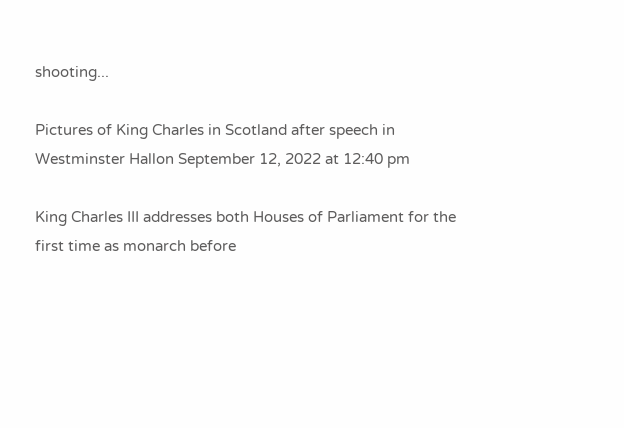shooting...

Pictures of King Charles in Scotland after speech in Westminster Hallon September 12, 2022 at 12:40 pm

King Charles III addresses both Houses of Parliament for the first time as monarch before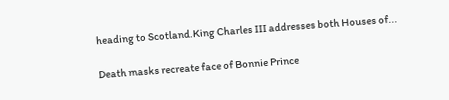heading to Scotland.King Charles III addresses both Houses of...

Death masks recreate face of Bonnie Prince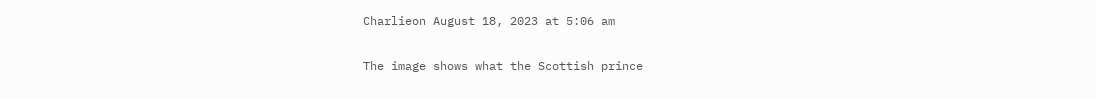Charlieon August 18, 2023 at 5:06 am

The image shows what the Scottish prince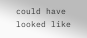could have looked like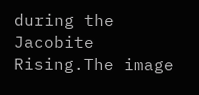during the Jacobite Rising.The image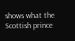shows what the Scottish prince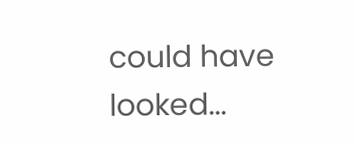could have looked...